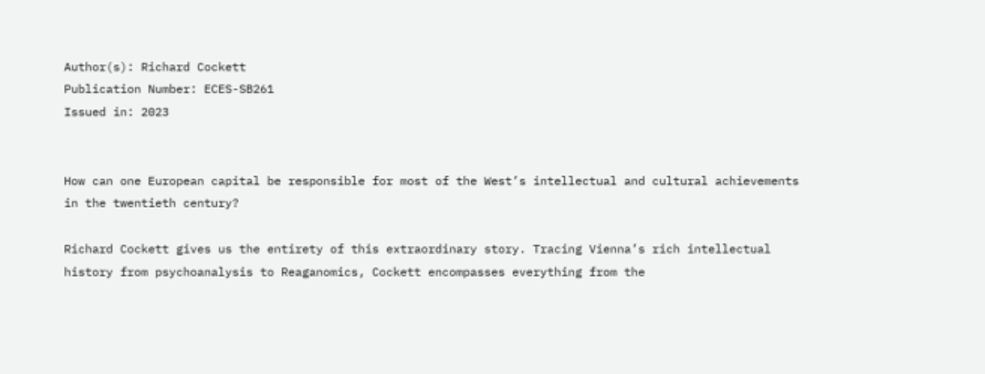Author(s): Richard Cockett
Publication Number: ECES-SB261
Issued in: 2023


How can one European capital be responsible for most of the West’s intellectual and cultural achievements in the twentieth century?

Richard Cockett gives us the entirety of this extraordinary story. Tracing Vienna’s rich intellectual history from psychoanalysis to Reaganomics, Cockett encompasses everything from the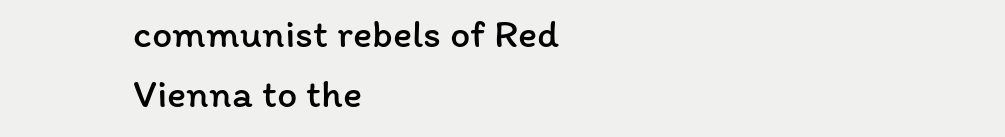communist rebels of Red Vienna to the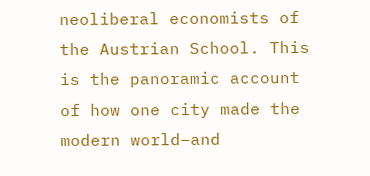neoliberal economists of the Austrian School. This is the panoramic account of how one city made the modern world–and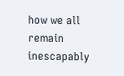how we all remain inescapably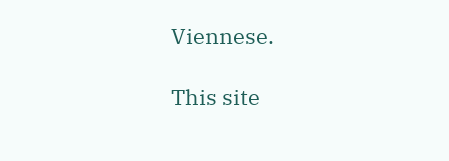Viennese.

This site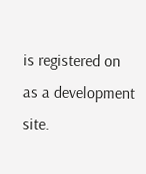is registered on as a development site.